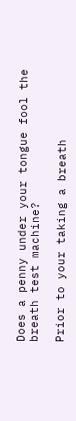Does a penny under your tongue fool the breath test machine?

Prior to your taking a breath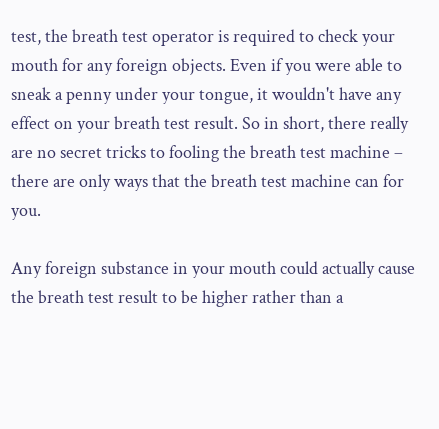test, the breath test operator is required to check your mouth for any foreign objects. Even if you were able to sneak a penny under your tongue, it wouldn't have any effect on your breath test result. So in short, there really are no secret tricks to fooling the breath test machine – there are only ways that the breath test machine can for you.

Any foreign substance in your mouth could actually cause the breath test result to be higher rather than a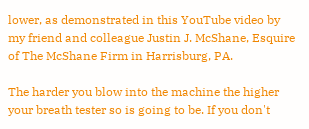lower, as demonstrated in this YouTube video by my friend and colleague Justin J. McShane, Esquire of The McShane Firm in Harrisburg, PA.

The harder you blow into the machine the higher your breath tester so is going to be. If you don't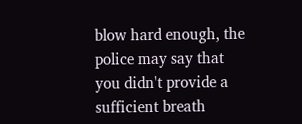blow hard enough, the police may say that you didn't provide a sufficient breath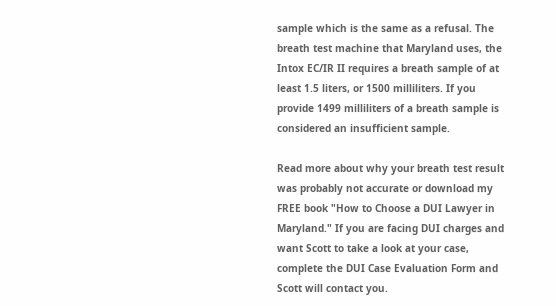sample which is the same as a refusal. The breath test machine that Maryland uses, the Intox EC/IR II requires a breath sample of at least 1.5 liters, or 1500 milliliters. If you provide 1499 milliliters of a breath sample is considered an insufficient sample.

Read more about why your breath test result was probably not accurate or download my FREE book "How to Choose a DUI Lawyer in Maryland." If you are facing DUI charges and want Scott to take a look at your case, complete the DUI Case Evaluation Form and Scott will contact you.